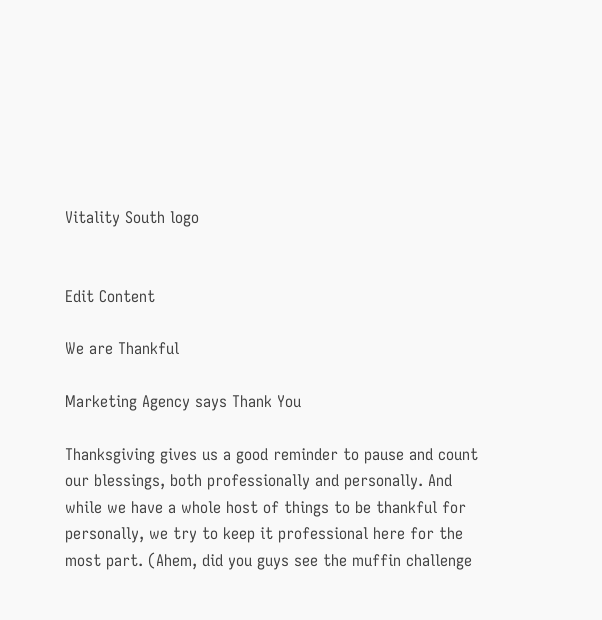Vitality South logo


Edit Content

We are Thankful

Marketing Agency says Thank You

Thanksgiving gives us a good reminder to pause and count our blessings, both professionally and personally. And while we have a whole host of things to be thankful for personally, we try to keep it professional here for the most part. (Ahem, did you guys see the muffin challenge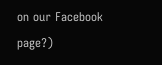on our Facebook page?)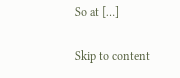So at […]

Skip to content